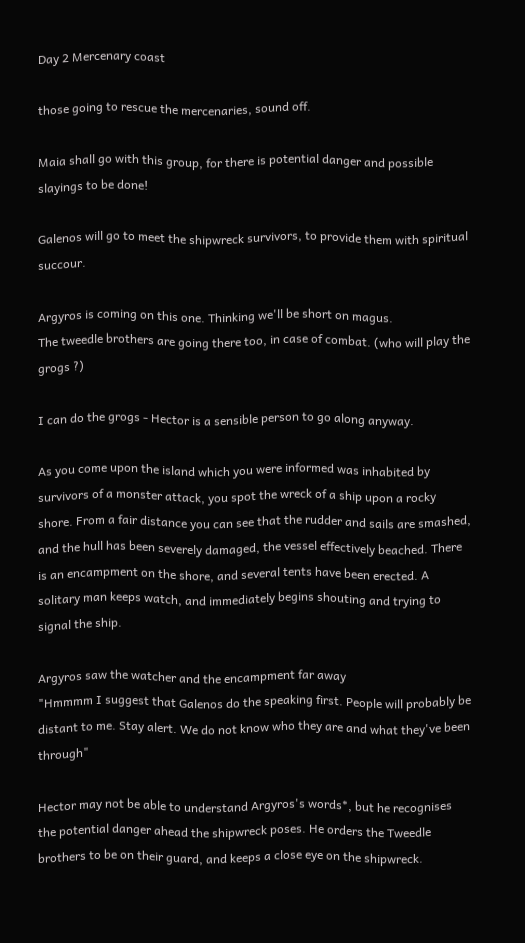Day 2 Mercenary coast

those going to rescue the mercenaries, sound off.

Maia shall go with this group, for there is potential danger and possible slayings to be done!

Galenos will go to meet the shipwreck survivors, to provide them with spiritual succour.

Argyros is coming on this one. Thinking we'll be short on magus.
The tweedle brothers are going there too, in case of combat. (who will play the grogs ?)

I can do the grogs - Hector is a sensible person to go along anyway.

As you come upon the island which you were informed was inhabited by survivors of a monster attack, you spot the wreck of a ship upon a rocky shore. From a fair distance you can see that the rudder and sails are smashed, and the hull has been severely damaged, the vessel effectively beached. There is an encampment on the shore, and several tents have been erected. A solitary man keeps watch, and immediately begins shouting and trying to signal the ship.

Argyros saw the watcher and the encampment far away
"Hmmmm I suggest that Galenos do the speaking first. People will probably be distant to me. Stay alert. We do not know who they are and what they've been through"

Hector may not be able to understand Argyros's words*, but he recognises the potential danger ahead the shipwreck poses. He orders the Tweedle brothers to be on their guard, and keeps a close eye on the shipwreck.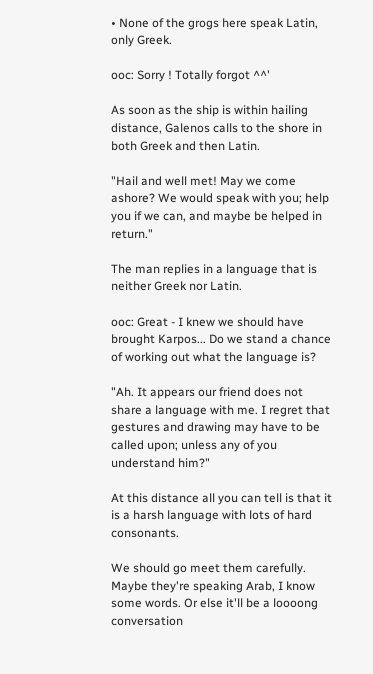• None of the grogs here speak Latin, only Greek.

ooc: Sorry ! Totally forgot ^^'

As soon as the ship is within hailing distance, Galenos calls to the shore in both Greek and then Latin.

"Hail and well met! May we come ashore? We would speak with you; help you if we can, and maybe be helped in return."

The man replies in a language that is neither Greek nor Latin.

ooc: Great - I knew we should have brought Karpos... Do we stand a chance of working out what the language is?

"Ah. It appears our friend does not share a language with me. I regret that gestures and drawing may have to be called upon; unless any of you understand him?"

At this distance all you can tell is that it is a harsh language with lots of hard consonants.

We should go meet them carefully. Maybe they're speaking Arab, I know some words. Or else it'll be a loooong conversation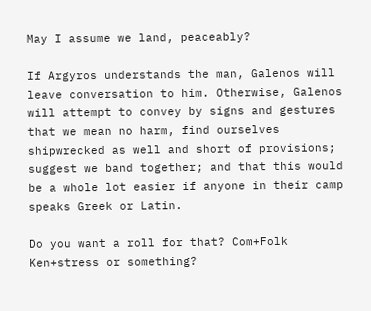May I assume we land, peaceably?

If Argyros understands the man, Galenos will leave conversation to him. Otherwise, Galenos will attempt to convey by signs and gestures that we mean no harm, find ourselves shipwrecked as well and short of provisions; suggest we band together; and that this would be a whole lot easier if anyone in their camp speaks Greek or Latin.

Do you want a roll for that? Com+Folk Ken+stress or something?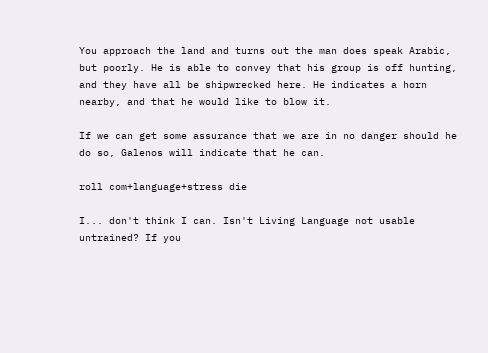You approach the land and turns out the man does speak Arabic, but poorly. He is able to convey that his group is off hunting, and they have all be shipwrecked here. He indicates a horn nearby, and that he would like to blow it.

If we can get some assurance that we are in no danger should he do so, Galenos will indicate that he can.

roll com+language+stress die

I... don't think I can. Isn't Living Language not usable untrained? If you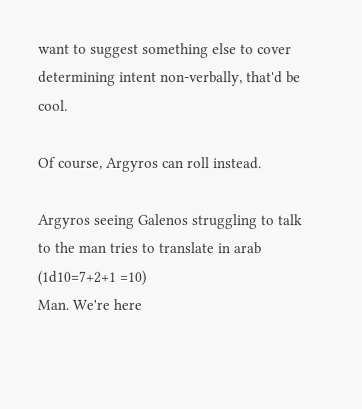want to suggest something else to cover determining intent non-verbally, that'd be cool.

Of course, Argyros can roll instead.

Argyros seeing Galenos struggling to talk to the man tries to translate in arab (1d10=7+2+1 =10)
Man. We're here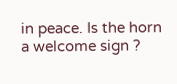in peace. Is the horn a welcome sign ?